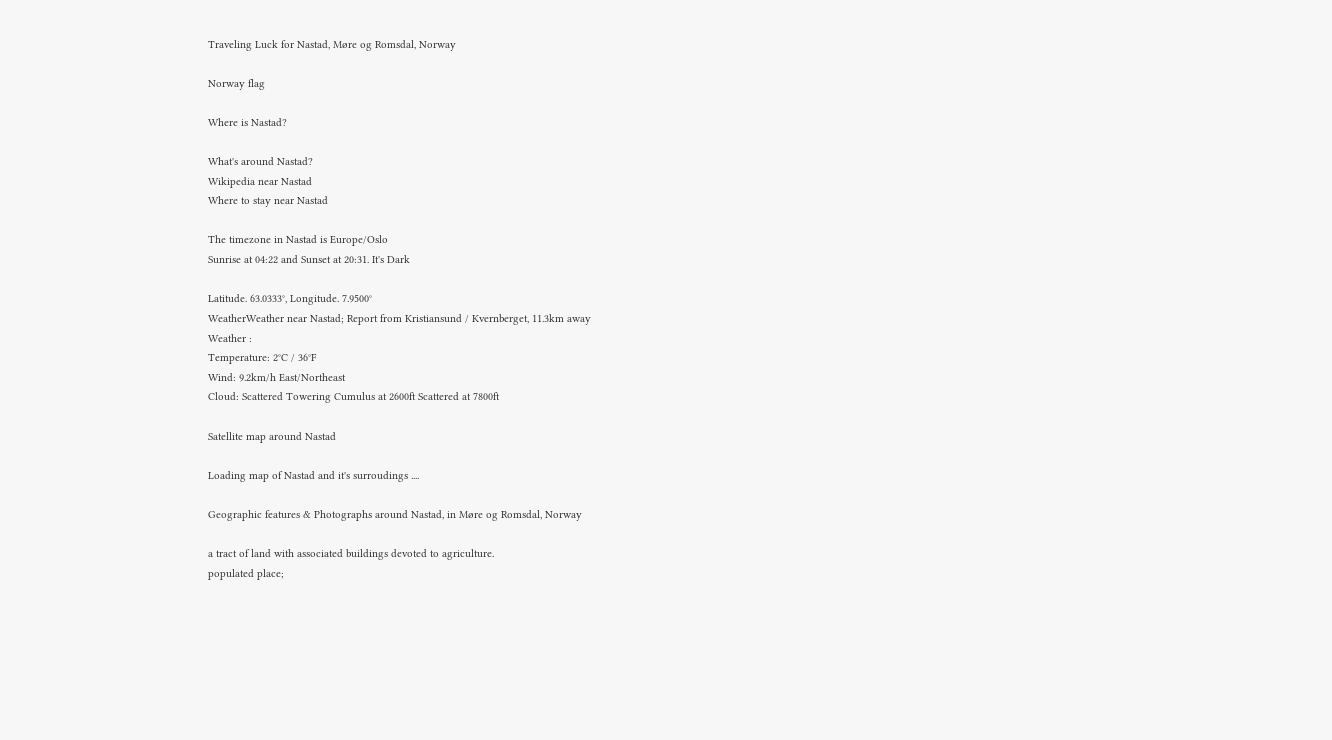Traveling Luck for Nastad, Møre og Romsdal, Norway

Norway flag

Where is Nastad?

What's around Nastad?
Wikipedia near Nastad
Where to stay near Nastad

The timezone in Nastad is Europe/Oslo
Sunrise at 04:22 and Sunset at 20:31. It's Dark

Latitude. 63.0333°, Longitude. 7.9500°
WeatherWeather near Nastad; Report from Kristiansund / Kvernberget, 11.3km away
Weather :
Temperature: 2°C / 36°F
Wind: 9.2km/h East/Northeast
Cloud: Scattered Towering Cumulus at 2600ft Scattered at 7800ft

Satellite map around Nastad

Loading map of Nastad and it's surroudings ....

Geographic features & Photographs around Nastad, in Møre og Romsdal, Norway

a tract of land with associated buildings devoted to agriculture.
populated place;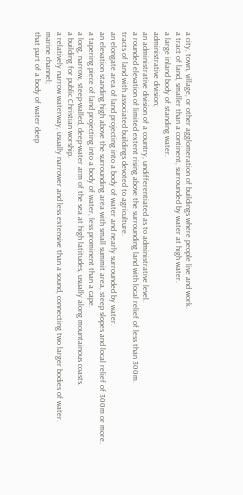a city, town, village, or other agglomeration of buildings where people live and work.
a tract of land, smaller than a continent, surrounded by water at high water.
a large inland body of standing water.
administrative division;
an administrative division of a country, undifferentiated as to administrative level.
a rounded elevation of limited extent rising above the surrounding land with local relief of less than 300m.
tracts of land with associated buildings devoted to agriculture.
an elongate area of land projecting into a body of water and nearly surrounded by water.
an elevation standing high above the surrounding area with small summit area, steep slopes and local relief of 300m or more.
a tapering piece of land projecting into a body of water, less prominent than a cape.
a long, narrow, steep-walled, deep-water arm of the sea at high latitudes, usually along mountainous coasts.
a building for public Christian worship.
a relatively narrow waterway, usually narrower and less extensive than a sound, connecting two larger bodies of water.
marine channel;
that part of a body of water deep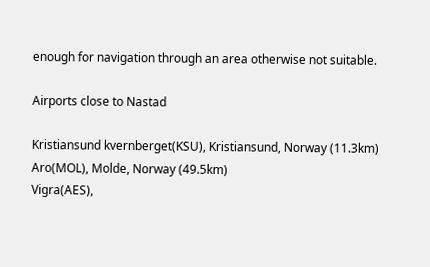enough for navigation through an area otherwise not suitable.

Airports close to Nastad

Kristiansund kvernberget(KSU), Kristiansund, Norway (11.3km)
Aro(MOL), Molde, Norway (49.5km)
Vigra(AES),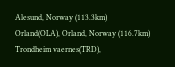Alesund, Norway (113.3km)
Orland(OLA), Orland, Norway (116.7km)
Trondheim vaernes(TRD),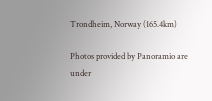Trondheim, Norway (165.4km)

Photos provided by Panoramio are under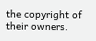the copyright of their owners.